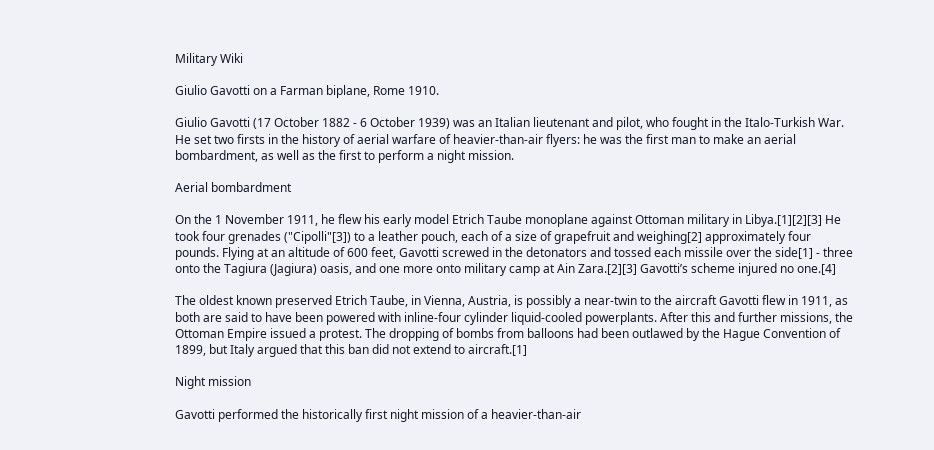Military Wiki

Giulio Gavotti on a Farman biplane, Rome 1910.

Giulio Gavotti (17 October 1882 - 6 October 1939) was an Italian lieutenant and pilot, who fought in the Italo-Turkish War. He set two firsts in the history of aerial warfare of heavier-than-air flyers: he was the first man to make an aerial bombardment, as well as the first to perform a night mission.

Aerial bombardment

On the 1 November 1911, he flew his early model Etrich Taube monoplane against Ottoman military in Libya.[1][2][3] He took four grenades ("Cipolli"[3]) to a leather pouch, each of a size of grapefruit and weighing[2] approximately four pounds. Flying at an altitude of 600 feet, Gavotti screwed in the detonators and tossed each missile over the side[1] - three onto the Tagiura (Jagiura) oasis, and one more onto military camp at Ain Zara.[2][3] Gavotti’s scheme injured no one.[4]

The oldest known preserved Etrich Taube, in Vienna, Austria, is possibly a near-twin to the aircraft Gavotti flew in 1911, as both are said to have been powered with inline-four cylinder liquid-cooled powerplants. After this and further missions, the Ottoman Empire issued a protest. The dropping of bombs from balloons had been outlawed by the Hague Convention of 1899, but Italy argued that this ban did not extend to aircraft.[1]

Night mission

Gavotti performed the historically first night mission of a heavier-than-air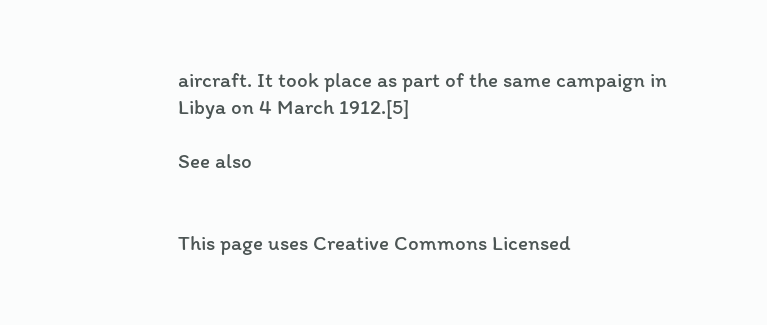aircraft. It took place as part of the same campaign in Libya on 4 March 1912.[5]

See also


This page uses Creative Commons Licensed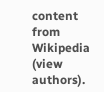content from Wikipedia (view authors).